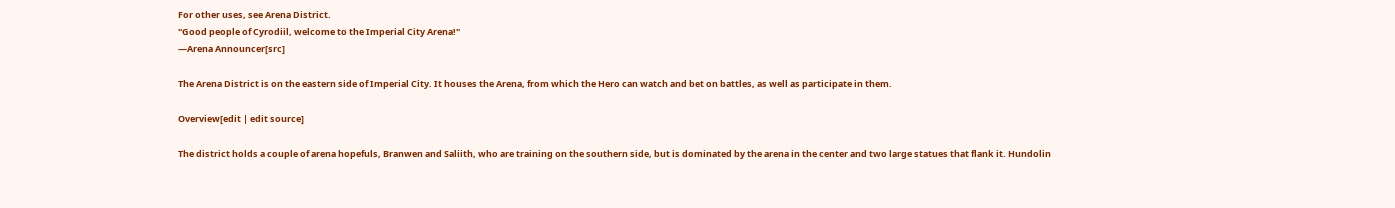For other uses, see Arena District.
"Good people of Cyrodiil, welcome to the Imperial City Arena!"
―Arena Announcer[src]

The Arena District is on the eastern side of Imperial City. It houses the Arena, from which the Hero can watch and bet on battles, as well as participate in them.

Overview[edit | edit source]

The district holds a couple of arena hopefuls, Branwen and Saliith, who are training on the southern side, but is dominated by the arena in the center and two large statues that flank it. Hundolin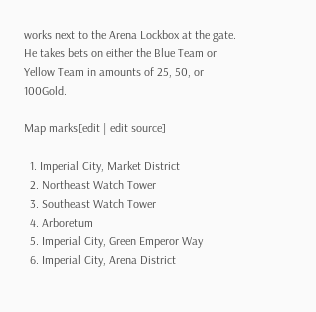works next to the Arena Lockbox at the gate. He takes bets on either the Blue Team or Yellow Team in amounts of 25, 50, or 100Gold.

Map marks[edit | edit source]

  1. Imperial City, Market District
  2. Northeast Watch Tower
  3. Southeast Watch Tower
  4. Arboretum
  5. Imperial City, Green Emperor Way
  6. Imperial City, Arena District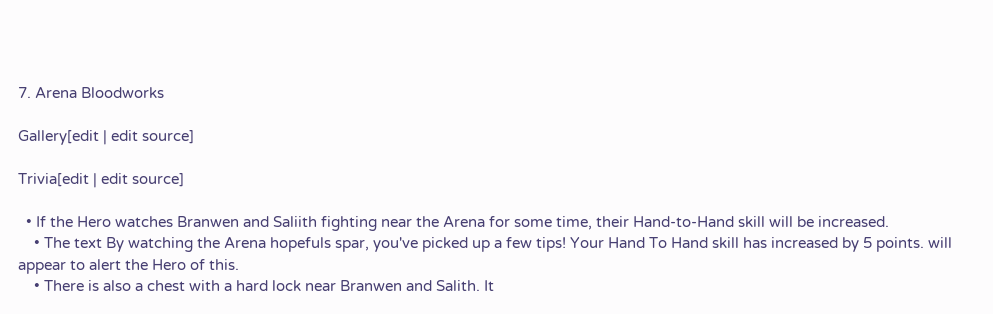7. Arena Bloodworks

Gallery[edit | edit source]

Trivia[edit | edit source]

  • If the Hero watches Branwen and Saliith fighting near the Arena for some time, their Hand-to-Hand skill will be increased.
    • The text By watching the Arena hopefuls spar, you've picked up a few tips! Your Hand To Hand skill has increased by 5 points. will appear to alert the Hero of this.
    • There is also a chest with a hard lock near Branwen and Salith. It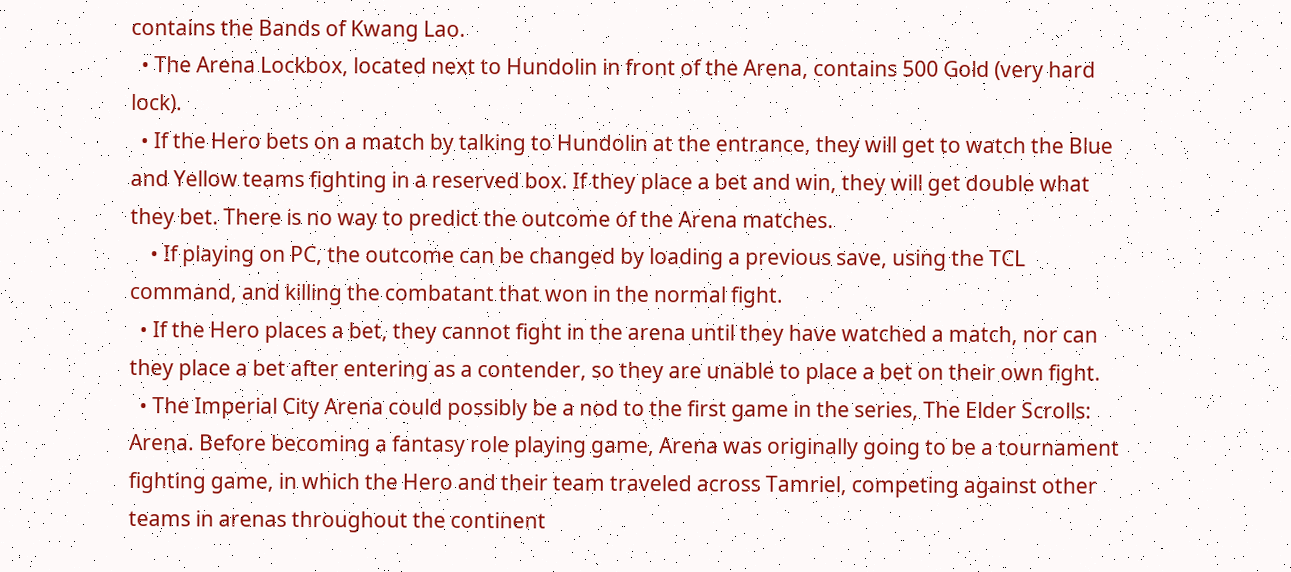contains the Bands of Kwang Lao.
  • The Arena Lockbox, located next to Hundolin in front of the Arena, contains 500 Gold (very hard lock).
  • If the Hero bets on a match by talking to Hundolin at the entrance, they will get to watch the Blue and Yellow teams fighting in a reserved box. If they place a bet and win, they will get double what they bet. There is no way to predict the outcome of the Arena matches.
    • If playing on PC, the outcome can be changed by loading a previous save, using the TCL command, and killing the combatant that won in the normal fight.
  • If the Hero places a bet, they cannot fight in the arena until they have watched a match, nor can they place a bet after entering as a contender, so they are unable to place a bet on their own fight.
  • The Imperial City Arena could possibly be a nod to the first game in the series, The Elder Scrolls: Arena. Before becoming a fantasy role playing game, Arena was originally going to be a tournament fighting game, in which the Hero and their team traveled across Tamriel, competing against other teams in arenas throughout the continent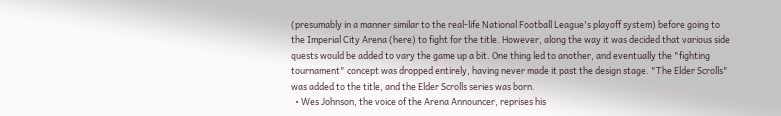(presumably in a manner similar to the real-life National Football League's playoff system) before going to the Imperial City Arena (here) to fight for the title. However, along the way it was decided that various side quests would be added to vary the game up a bit. One thing led to another, and eventually the "fighting tournament" concept was dropped entirely, having never made it past the design stage. "The Elder Scrolls" was added to the title, and the Elder Scrolls series was born.
  • Wes Johnson, the voice of the Arena Announcer, reprises his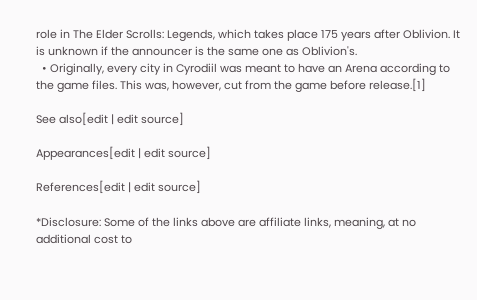role in The Elder Scrolls: Legends, which takes place 175 years after Oblivion. It is unknown if the announcer is the same one as Oblivion's.
  • Originally, every city in Cyrodiil was meant to have an Arena according to the game files. This was, however, cut from the game before release.[1]

See also[edit | edit source]

Appearances[edit | edit source]

References[edit | edit source]

*Disclosure: Some of the links above are affiliate links, meaning, at no additional cost to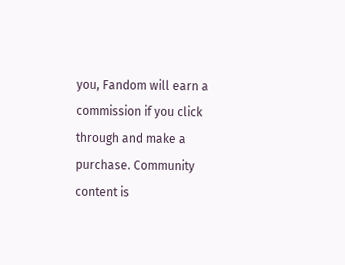you, Fandom will earn a commission if you click through and make a purchase. Community content is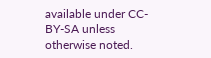available under CC-BY-SA unless otherwise noted.